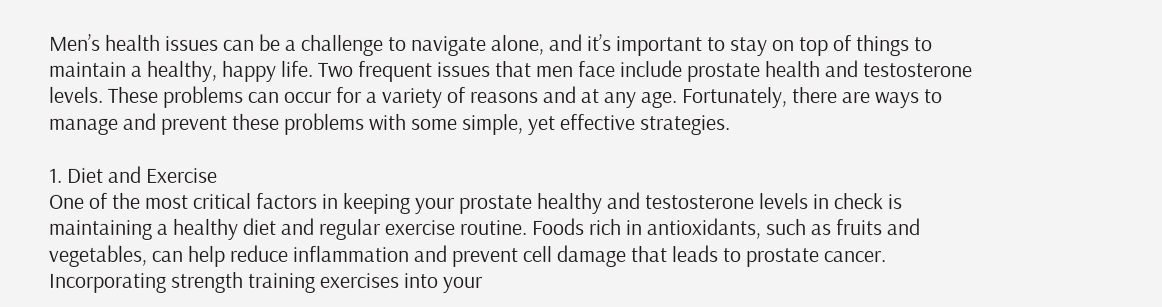Men’s health issues can be a challenge to navigate alone, and it’s important to stay on top of things to maintain a healthy, happy life. Two frequent issues that men face include prostate health and testosterone levels. These problems can occur for a variety of reasons and at any age. Fortunately, there are ways to manage and prevent these problems with some simple, yet effective strategies.

1. Diet and Exercise
One of the most critical factors in keeping your prostate healthy and testosterone levels in check is maintaining a healthy diet and regular exercise routine. Foods rich in antioxidants, such as fruits and vegetables, can help reduce inflammation and prevent cell damage that leads to prostate cancer. Incorporating strength training exercises into your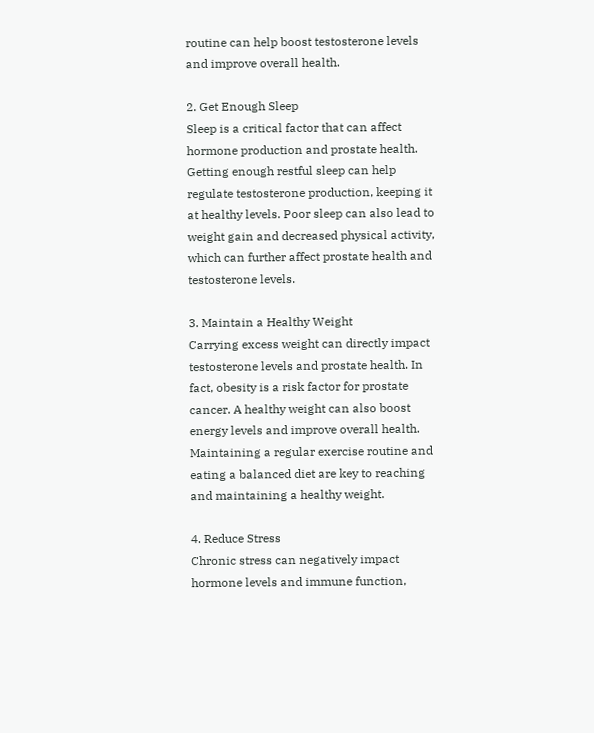routine can help boost testosterone levels and improve overall health.

2. Get Enough Sleep
Sleep is a critical factor that can affect hormone production and prostate health. Getting enough restful sleep can help regulate testosterone production, keeping it at healthy levels. Poor sleep can also lead to weight gain and decreased physical activity, which can further affect prostate health and testosterone levels.

3. Maintain a Healthy Weight
Carrying excess weight can directly impact testosterone levels and prostate health. In fact, obesity is a risk factor for prostate cancer. A healthy weight can also boost energy levels and improve overall health. Maintaining a regular exercise routine and eating a balanced diet are key to reaching and maintaining a healthy weight.

4. Reduce Stress
Chronic stress can negatively impact hormone levels and immune function,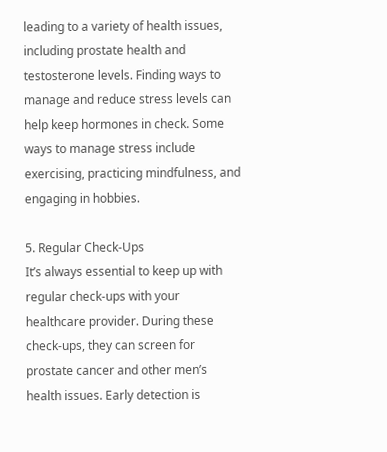leading to a variety of health issues, including prostate health and testosterone levels. Finding ways to manage and reduce stress levels can help keep hormones in check. Some ways to manage stress include exercising, practicing mindfulness, and engaging in hobbies.

5. Regular Check-Ups
It’s always essential to keep up with regular check-ups with your healthcare provider. During these check-ups, they can screen for prostate cancer and other men’s health issues. Early detection is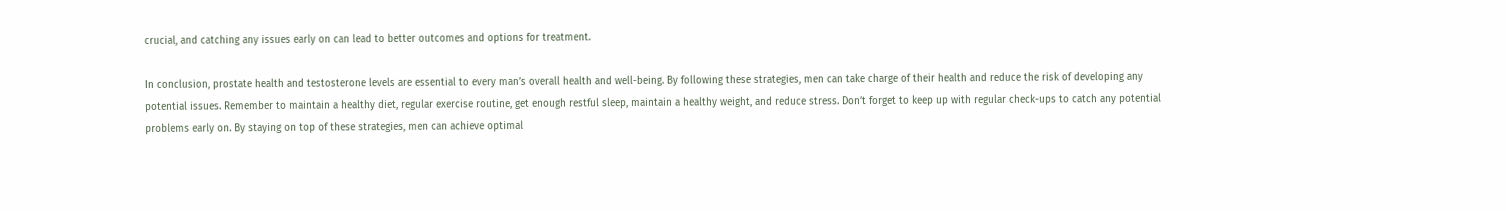crucial, and catching any issues early on can lead to better outcomes and options for treatment.

In conclusion, prostate health and testosterone levels are essential to every man’s overall health and well-being. By following these strategies, men can take charge of their health and reduce the risk of developing any potential issues. Remember to maintain a healthy diet, regular exercise routine, get enough restful sleep, maintain a healthy weight, and reduce stress. Don’t forget to keep up with regular check-ups to catch any potential problems early on. By staying on top of these strategies, men can achieve optimal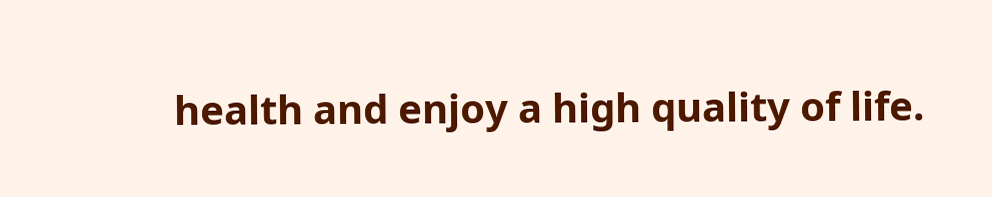health and enjoy a high quality of life.